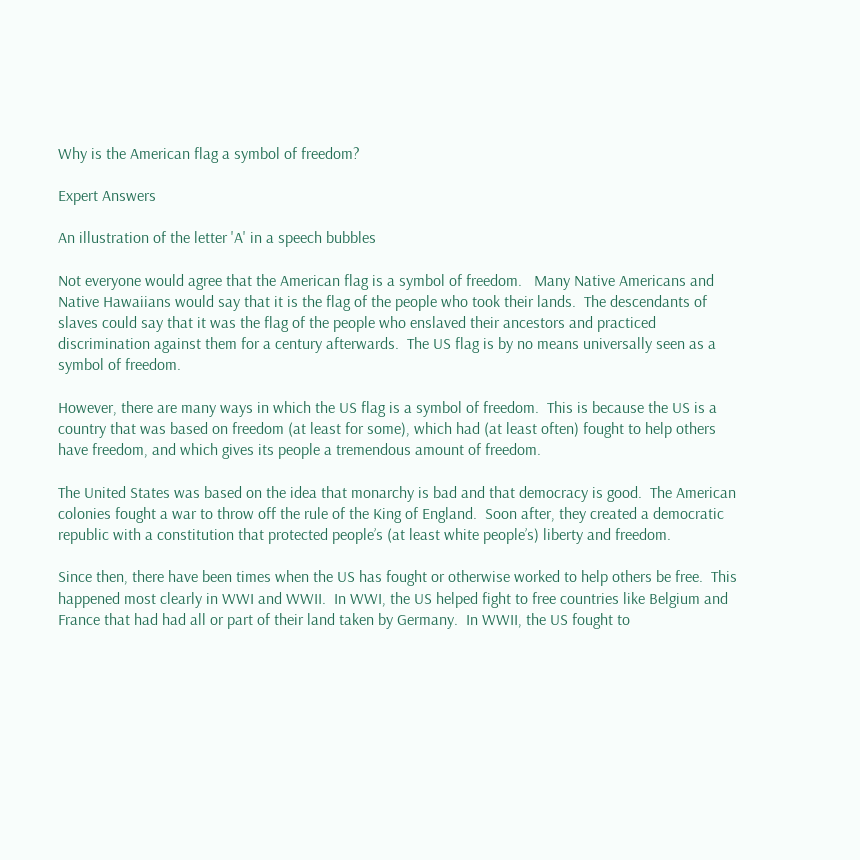Why is the American flag a symbol of freedom?

Expert Answers

An illustration of the letter 'A' in a speech bubbles

Not everyone would agree that the American flag is a symbol of freedom.   Many Native Americans and Native Hawaiians would say that it is the flag of the people who took their lands.  The descendants of slaves could say that it was the flag of the people who enslaved their ancestors and practiced discrimination against them for a century afterwards.  The US flag is by no means universally seen as a symbol of freedom.

However, there are many ways in which the US flag is a symbol of freedom.  This is because the US is a country that was based on freedom (at least for some), which had (at least often) fought to help others have freedom, and which gives its people a tremendous amount of freedom.

The United States was based on the idea that monarchy is bad and that democracy is good.  The American colonies fought a war to throw off the rule of the King of England.  Soon after, they created a democratic republic with a constitution that protected people’s (at least white people’s) liberty and freedom.

Since then, there have been times when the US has fought or otherwise worked to help others be free.  This happened most clearly in WWI and WWII.  In WWI, the US helped fight to free countries like Belgium and France that had had all or part of their land taken by Germany.  In WWII, the US fought to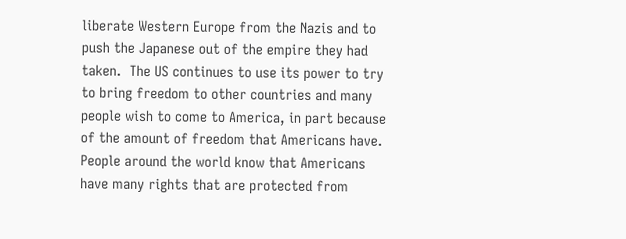liberate Western Europe from the Nazis and to push the Japanese out of the empire they had taken.  The US continues to use its power to try to bring freedom to other countries and many people wish to come to America, in part because of the amount of freedom that Americans have.  People around the world know that Americans have many rights that are protected from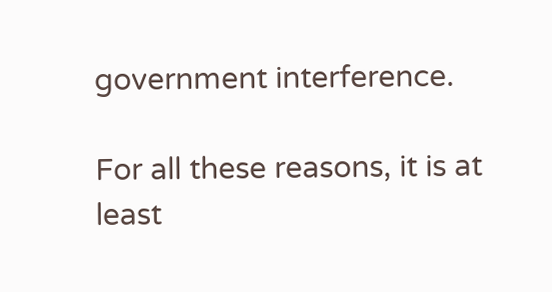government interference.

For all these reasons, it is at least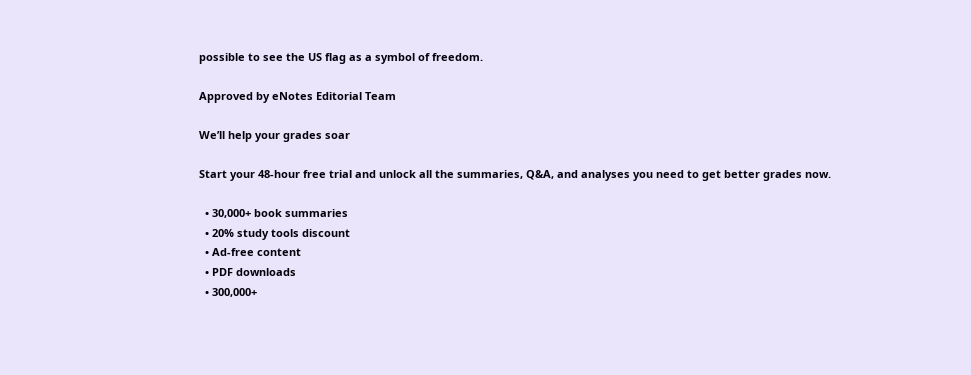possible to see the US flag as a symbol of freedom.

Approved by eNotes Editorial Team

We’ll help your grades soar

Start your 48-hour free trial and unlock all the summaries, Q&A, and analyses you need to get better grades now.

  • 30,000+ book summaries
  • 20% study tools discount
  • Ad-free content
  • PDF downloads
  • 300,000+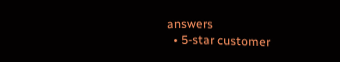answers
  • 5-star customer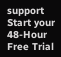support
Start your 48-Hour Free Trial